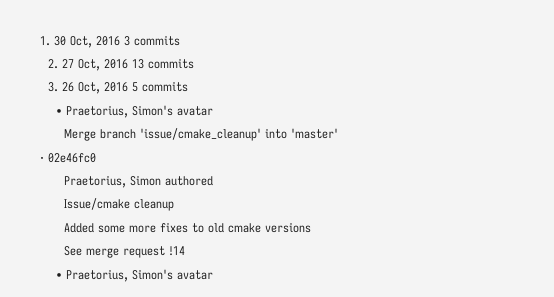1. 30 Oct, 2016 3 commits
  2. 27 Oct, 2016 13 commits
  3. 26 Oct, 2016 5 commits
    • Praetorius, Simon's avatar
      Merge branch 'issue/cmake_cleanup' into 'master' · 02e46fc0
      Praetorius, Simon authored
      Issue/cmake cleanup
      Added some more fixes to old cmake versions
      See merge request !14
    • Praetorius, Simon's avatar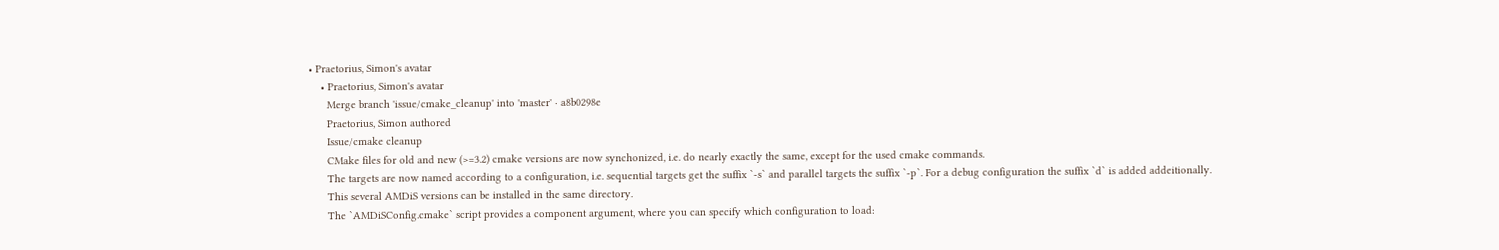• Praetorius, Simon's avatar
    • Praetorius, Simon's avatar
      Merge branch 'issue/cmake_cleanup' into 'master' · a8b0298e
      Praetorius, Simon authored
      Issue/cmake cleanup
      CMake files for old and new (>=3.2) cmake versions are now synchonized, i.e. do nearly exactly the same, except for the used cmake commands.
      The targets are now named according to a configuration, i.e. sequential targets get the suffix `-s` and parallel targets the suffix `-p`. For a debug configuration the suffix `d` is added addeitionally.
      This several AMDiS versions can be installed in the same directory.
      The `AMDiSConfig.cmake` script provides a component argument, where you can specify which configuration to load: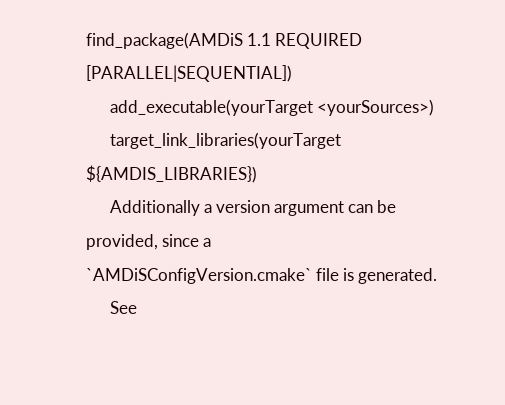find_package(AMDiS 1.1 REQUIRED [PARALLEL|SEQUENTIAL])
      add_executable(yourTarget <yourSources>)
      target_link_libraries(yourTarget ${AMDIS_LIBRARIES})
      Additionally a version argument can be provided, since a `AMDiSConfigVersion.cmake` file is generated.
      See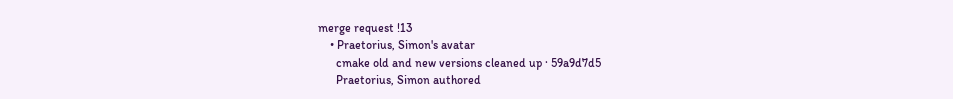merge request !13
    • Praetorius, Simon's avatar
      cmake old and new versions cleaned up · 59a9d7d5
      Praetorius, Simon authored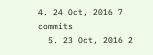4. 24 Oct, 2016 7 commits
  5. 23 Oct, 2016 2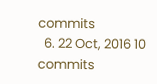commits
  6. 22 Oct, 2016 10 commits